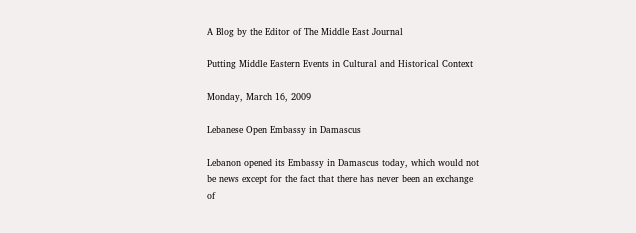A Blog by the Editor of The Middle East Journal

Putting Middle Eastern Events in Cultural and Historical Context

Monday, March 16, 2009

Lebanese Open Embassy in Damascus

Lebanon opened its Embassy in Damascus today, which would not be news except for the fact that there has never been an exchange of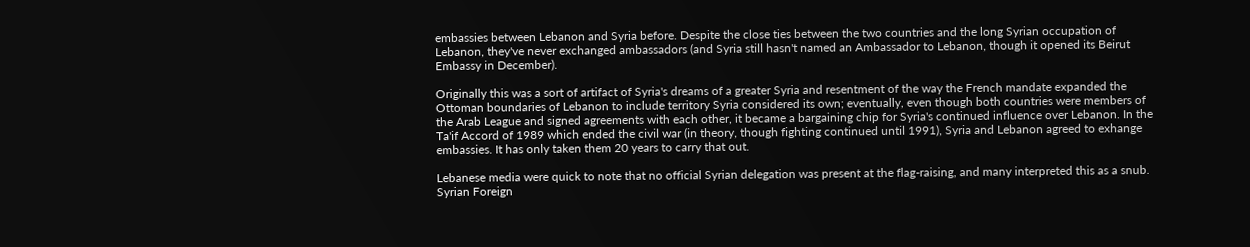embassies between Lebanon and Syria before. Despite the close ties between the two countries and the long Syrian occupation of Lebanon, they've never exchanged ambassadors (and Syria still hasn't named an Ambassador to Lebanon, though it opened its Beirut Embassy in December).

Originally this was a sort of artifact of Syria's dreams of a greater Syria and resentment of the way the French mandate expanded the Ottoman boundaries of Lebanon to include territory Syria considered its own; eventually, even though both countries were members of the Arab League and signed agreements with each other, it became a bargaining chip for Syria's continued influence over Lebanon. In the Ta'if Accord of 1989 which ended the civil war (in theory, though fighting continued until 1991), Syria and Lebanon agreed to exhange embassies. It has only taken them 20 years to carry that out.

Lebanese media were quick to note that no official Syrian delegation was present at the flag-raising, and many interpreted this as a snub. Syrian Foreign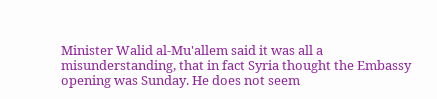Minister Walid al-Mu'allem said it was all a misunderstanding, that in fact Syria thought the Embassy opening was Sunday. He does not seem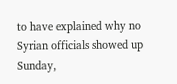to have explained why no Syrian officials showed up Sunday,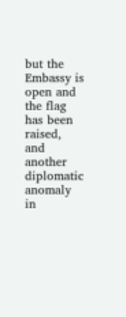but the Embassy is open and the flag has been raised, and another diplomatic anomaly in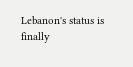Lebanon's status is finally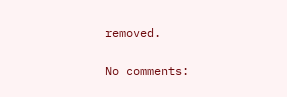removed.

No comments: